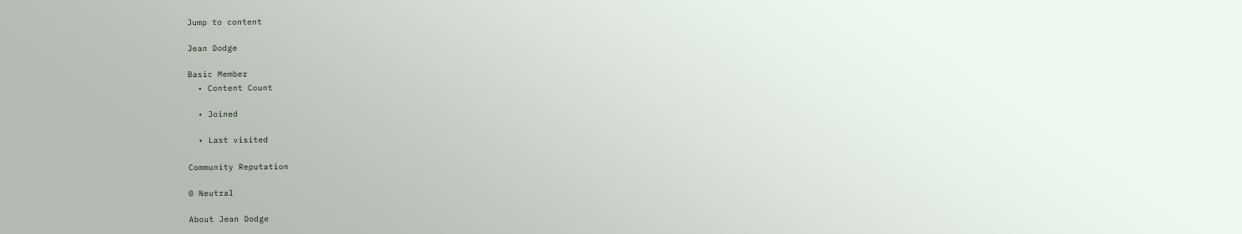Jump to content

Jean Dodge

Basic Member
  • Content Count

  • Joined

  • Last visited

Community Reputation

0 Neutral

About Jean Dodge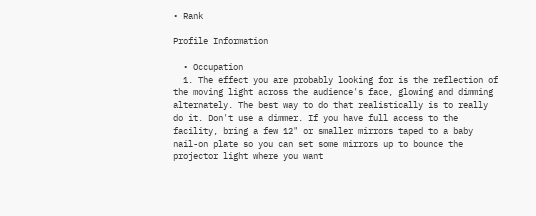• Rank

Profile Information

  • Occupation
  1. The effect you are probably looking for is the reflection of the moving light across the audience's face, glowing and dimming alternately. The best way to do that realistically is to really do it. Don't use a dimmer. If you have full access to the facility, bring a few 12" or smaller mirrors taped to a baby nail-on plate so you can set some mirrors up to bounce the projector light where you want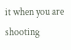it when you are shooting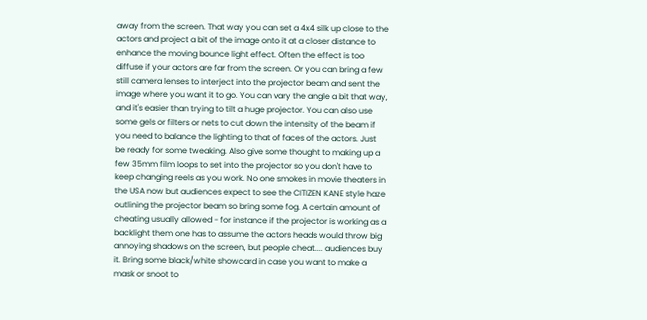away from the screen. That way you can set a 4x4 silk up close to the actors and project a bit of the image onto it at a closer distance to enhance the moving bounce light effect. Often the effect is too diffuse if your actors are far from the screen. Or you can bring a few still camera lenses to interject into the projector beam and sent the image where you want it to go. You can vary the angle a bit that way, and it's easier than trying to tilt a huge projector. You can also use some gels or filters or nets to cut down the intensity of the beam if you need to balance the lighting to that of faces of the actors. Just be ready for some tweaking. Also give some thought to making up a few 35mm film loops to set into the projector so you don't have to keep changing reels as you work. No one smokes in movie theaters in the USA now but audiences expect to see the CITIZEN KANE style haze outlining the projector beam so bring some fog. A certain amount of cheating usually allowed - for instance if the projector is working as a backlight them one has to assume the actors heads would throw big annoying shadows on the screen, but people cheat.... audiences buy it. Bring some black/white showcard in case you want to make a mask or snoot to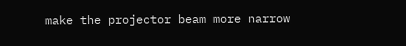make the projector beam more narrow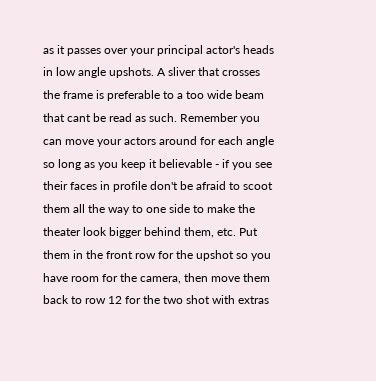as it passes over your principal actor's heads in low angle upshots. A sliver that crosses the frame is preferable to a too wide beam that cant be read as such. Remember you can move your actors around for each angle so long as you keep it believable - if you see their faces in profile don't be afraid to scoot them all the way to one side to make the theater look bigger behind them, etc. Put them in the front row for the upshot so you have room for the camera, then move them back to row 12 for the two shot with extras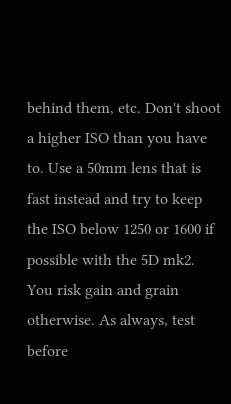behind them, etc. Don't shoot a higher ISO than you have to. Use a 50mm lens that is fast instead and try to keep the ISO below 1250 or 1600 if possible with the 5D mk2. You risk gain and grain otherwise. As always, test before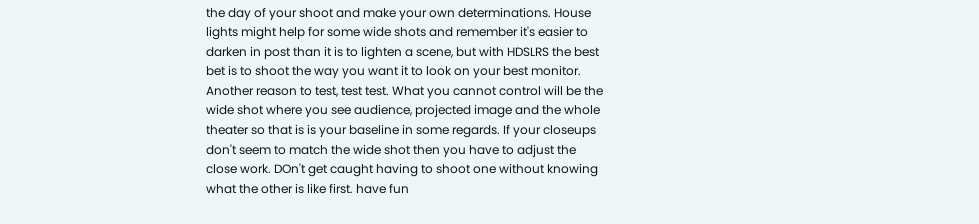the day of your shoot and make your own determinations. House lights might help for some wide shots and remember it's easier to darken in post than it is to lighten a scene, but with HDSLRS the best bet is to shoot the way you want it to look on your best monitor. Another reason to test, test test. What you cannot control will be the wide shot where you see audience, projected image and the whole theater so that is is your baseline in some regards. If your closeups don't seem to match the wide shot then you have to adjust the close work. DOn't get caught having to shoot one without knowing what the other is like first. have fun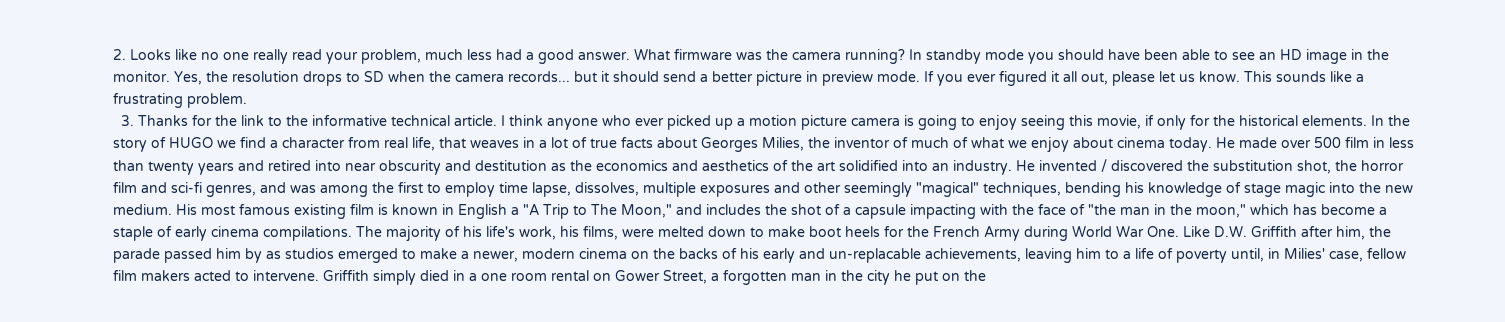2. Looks like no one really read your problem, much less had a good answer. What firmware was the camera running? In standby mode you should have been able to see an HD image in the monitor. Yes, the resolution drops to SD when the camera records... but it should send a better picture in preview mode. If you ever figured it all out, please let us know. This sounds like a frustrating problem.
  3. Thanks for the link to the informative technical article. I think anyone who ever picked up a motion picture camera is going to enjoy seeing this movie, if only for the historical elements. In the story of HUGO we find a character from real life, that weaves in a lot of true facts about Georges Milies, the inventor of much of what we enjoy about cinema today. He made over 500 film in less than twenty years and retired into near obscurity and destitution as the economics and aesthetics of the art solidified into an industry. He invented / discovered the substitution shot, the horror film and sci-fi genres, and was among the first to employ time lapse, dissolves, multiple exposures and other seemingly "magical" techniques, bending his knowledge of stage magic into the new medium. His most famous existing film is known in English a "A Trip to The Moon," and includes the shot of a capsule impacting with the face of "the man in the moon," which has become a staple of early cinema compilations. The majority of his life's work, his films, were melted down to make boot heels for the French Army during World War One. Like D.W. Griffith after him, the parade passed him by as studios emerged to make a newer, modern cinema on the backs of his early and un-replacable achievements, leaving him to a life of poverty until, in Milies' case, fellow film makers acted to intervene. Griffith simply died in a one room rental on Gower Street, a forgotten man in the city he put on the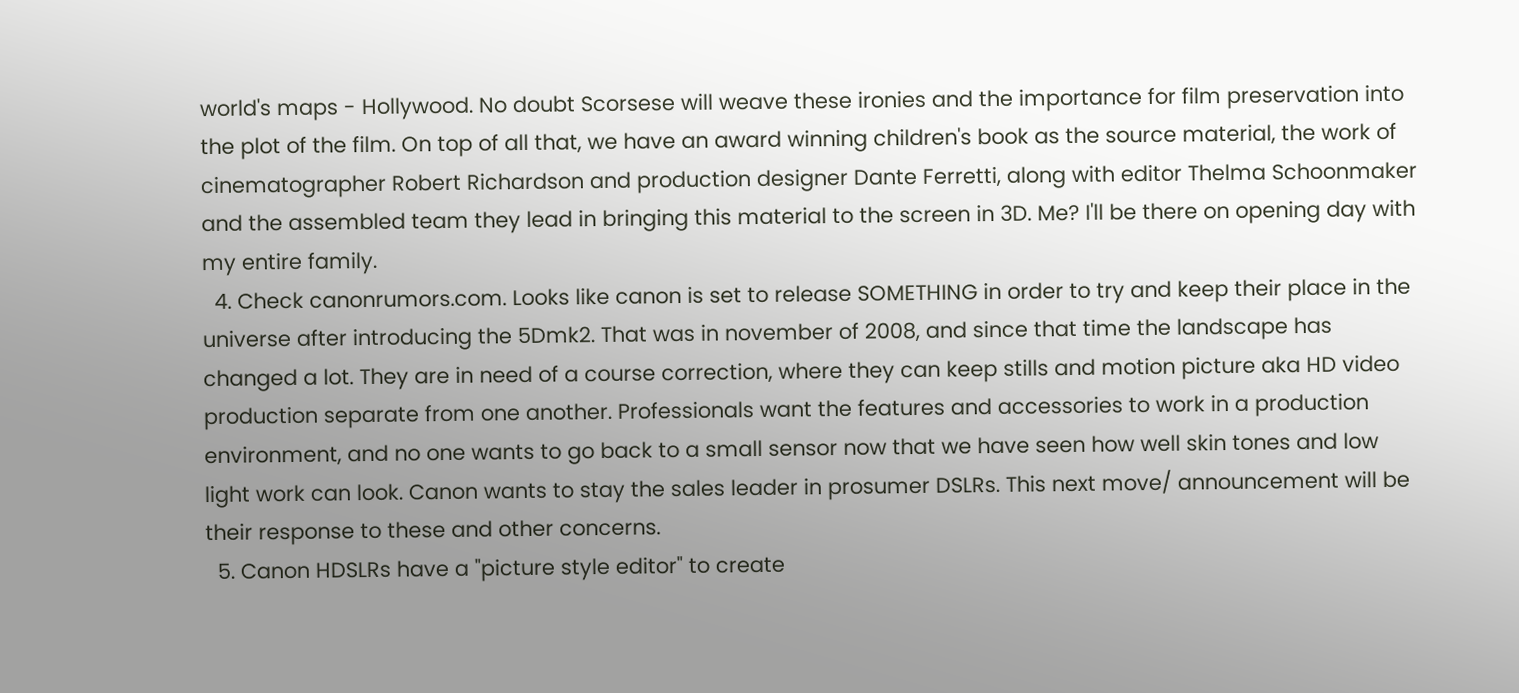world's maps - Hollywood. No doubt Scorsese will weave these ironies and the importance for film preservation into the plot of the film. On top of all that, we have an award winning children's book as the source material, the work of cinematographer Robert Richardson and production designer Dante Ferretti, along with editor Thelma Schoonmaker and the assembled team they lead in bringing this material to the screen in 3D. Me? I'll be there on opening day with my entire family.
  4. Check canonrumors.com. Looks like canon is set to release SOMETHING in order to try and keep their place in the universe after introducing the 5Dmk2. That was in november of 2008, and since that time the landscape has changed a lot. They are in need of a course correction, where they can keep stills and motion picture aka HD video production separate from one another. Professionals want the features and accessories to work in a production environment, and no one wants to go back to a small sensor now that we have seen how well skin tones and low light work can look. Canon wants to stay the sales leader in prosumer DSLRs. This next move/ announcement will be their response to these and other concerns.
  5. Canon HDSLRs have a "picture style editor" to create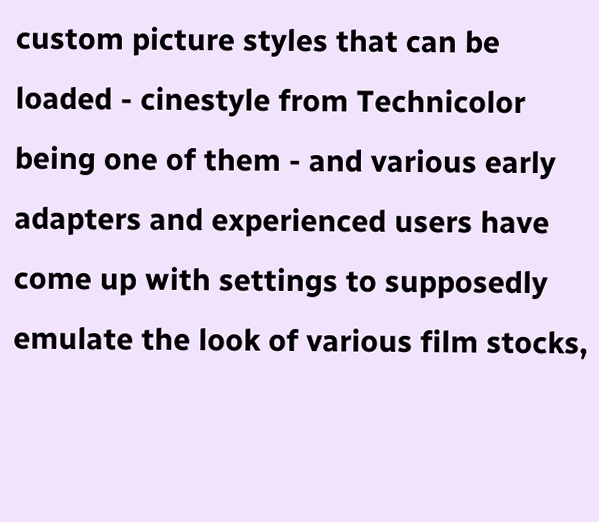custom picture styles that can be loaded - cinestyle from Technicolor being one of them - and various early adapters and experienced users have come up with settings to supposedly emulate the look of various film stocks,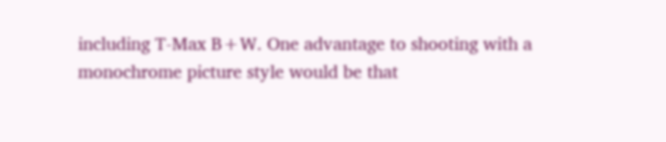including T-Max B+W. One advantage to shooting with a monochrome picture style would be that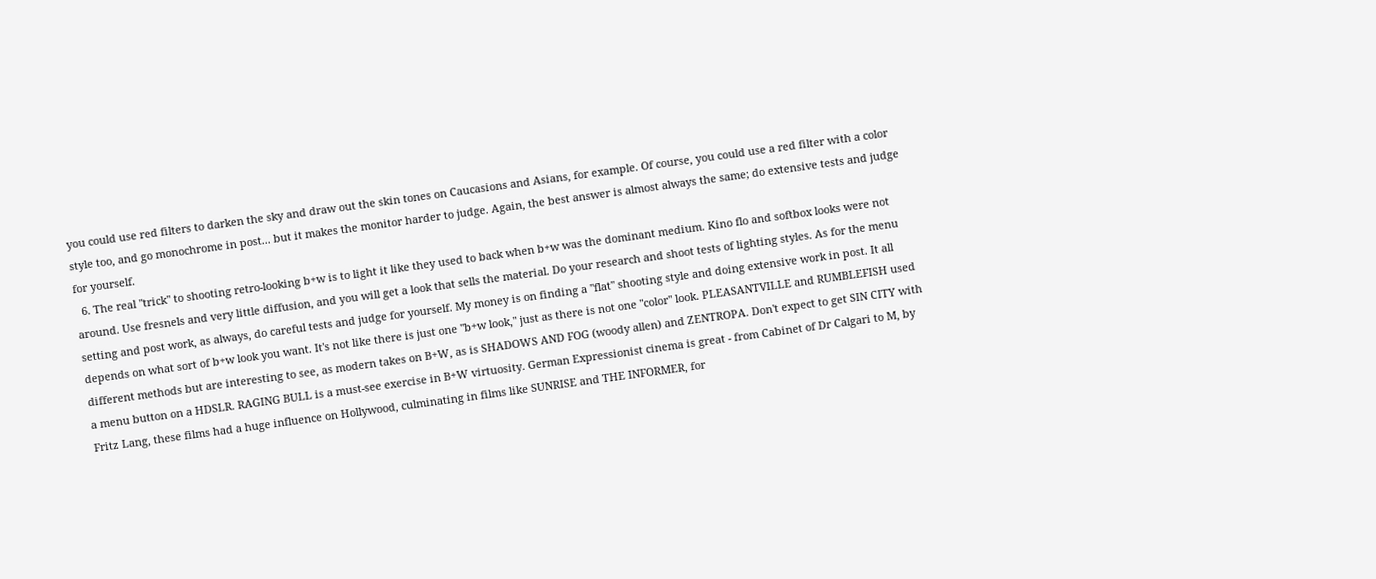you could use red filters to darken the sky and draw out the skin tones on Caucasions and Asians, for example. Of course, you could use a red filter with a color style too, and go monochrome in post... but it makes the monitor harder to judge. Again, the best answer is almost always the same; do extensive tests and judge for yourself.
  6. The real "trick" to shooting retro-looking b+w is to light it like they used to back when b+w was the dominant medium. Kino flo and softbox looks were not around. Use fresnels and very little diffusion, and you will get a look that sells the material. Do your research and shoot tests of lighting styles. As for the menu setting and post work, as always, do careful tests and judge for yourself. My money is on finding a "flat" shooting style and doing extensive work in post. It all depends on what sort of b+w look you want. It's not like there is just one "b+w look," just as there is not one "color" look. PLEASANTVILLE and RUMBLEFISH used different methods but are interesting to see, as modern takes on B+W, as is SHADOWS AND FOG (woody allen) and ZENTROPA. Don't expect to get SIN CITY with a menu button on a HDSLR. RAGING BULL is a must-see exercise in B+W virtuosity. German Expressionist cinema is great - from Cabinet of Dr Calgari to M, by Fritz Lang, these films had a huge influence on Hollywood, culminating in films like SUNRISE and THE INFORMER, for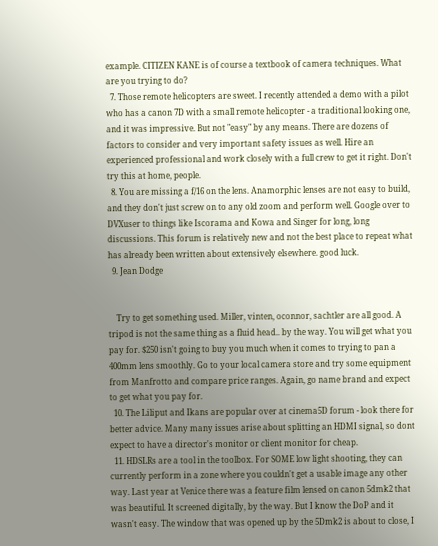example. CITIZEN KANE is of course a textbook of camera techniques. What are you trying to do?
  7. Those remote helicopters are sweet. I recently attended a demo with a pilot who has a canon 7D with a small remote helicopter - a traditional looking one, and it was impressive. But not "easy" by any means. There are dozens of factors to consider and very important safety issues as well. Hire an experienced professional and work closely with a full crew to get it right. Don't try this at home, people.
  8. You are missing a f/16 on the lens. Anamorphic lenses are not easy to build, and they don't just screw on to any old zoom and perform well. Google over to DVXuser to things like Iscorama and Kowa and Singer for long, long discussions. This forum is relatively new and not the best place to repeat what has already been written about extensively elsewhere. good luck.
  9. Jean Dodge


    Try to get something used. Miller, vinten, oconnor, sachtler are all good. A tripod is not the same thing as a fluid head.. by the way. You will get what you pay for. $250 isn't going to buy you much when it comes to trying to pan a 400mm lens smoothly. Go to your local camera store and try some equipment from Manfrotto and compare price ranges. Again, go name brand and expect to get what you pay for.
  10. The Liliput and Ikans are popular over at cinema5D forum - look there for better advice. Many many issues arise about splitting an HDMI signal, so dont expect to have a director's monitor or client monitor for cheap.
  11. HDSLRs are a tool in the toolbox. For SOME low light shooting, they can currently perform in a zone where you couldn't get a usable image any other way. Last year at Venice there was a feature film lensed on canon 5dmk2 that was beautiful. It screened digitally, by the way. But I know the DoP and it wasn't easy. The window that was opened up by the 5Dmk2 is about to close, I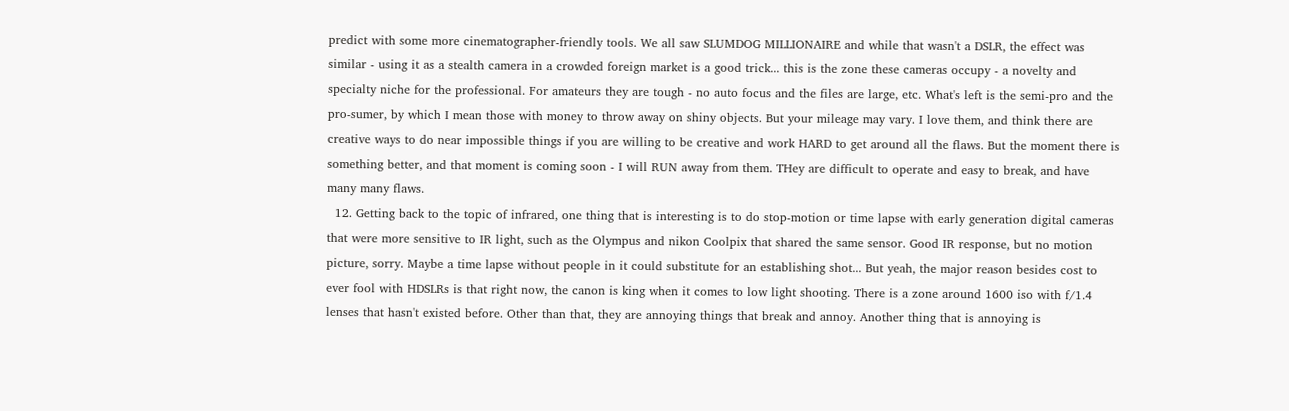predict with some more cinematographer-friendly tools. We all saw SLUMDOG MILLIONAIRE and while that wasn't a DSLR, the effect was similar - using it as a stealth camera in a crowded foreign market is a good trick... this is the zone these cameras occupy - a novelty and specialty niche for the professional. For amateurs they are tough - no auto focus and the files are large, etc. What's left is the semi-pro and the pro-sumer, by which I mean those with money to throw away on shiny objects. But your mileage may vary. I love them, and think there are creative ways to do near impossible things if you are willing to be creative and work HARD to get around all the flaws. But the moment there is something better, and that moment is coming soon - I will RUN away from them. THey are difficult to operate and easy to break, and have many many flaws.
  12. Getting back to the topic of infrared, one thing that is interesting is to do stop-motion or time lapse with early generation digital cameras that were more sensitive to IR light, such as the Olympus and nikon Coolpix that shared the same sensor. Good IR response, but no motion picture, sorry. Maybe a time lapse without people in it could substitute for an establishing shot... But yeah, the major reason besides cost to ever fool with HDSLRs is that right now, the canon is king when it comes to low light shooting. There is a zone around 1600 iso with f/1.4 lenses that hasn't existed before. Other than that, they are annoying things that break and annoy. Another thing that is annoying is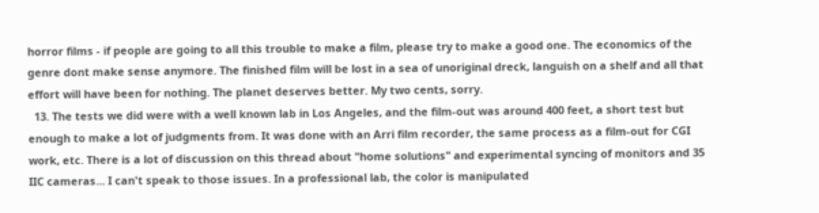horror films - if people are going to all this trouble to make a film, please try to make a good one. The economics of the genre dont make sense anymore. The finished film will be lost in a sea of unoriginal dreck, languish on a shelf and all that effort will have been for nothing. The planet deserves better. My two cents, sorry.
  13. The tests we did were with a well known lab in Los Angeles, and the film-out was around 400 feet, a short test but enough to make a lot of judgments from. It was done with an Arri film recorder, the same process as a film-out for CGI work, etc. There is a lot of discussion on this thread about "home solutions" and experimental syncing of monitors and 35 IIC cameras... I can't speak to those issues. In a professional lab, the color is manipulated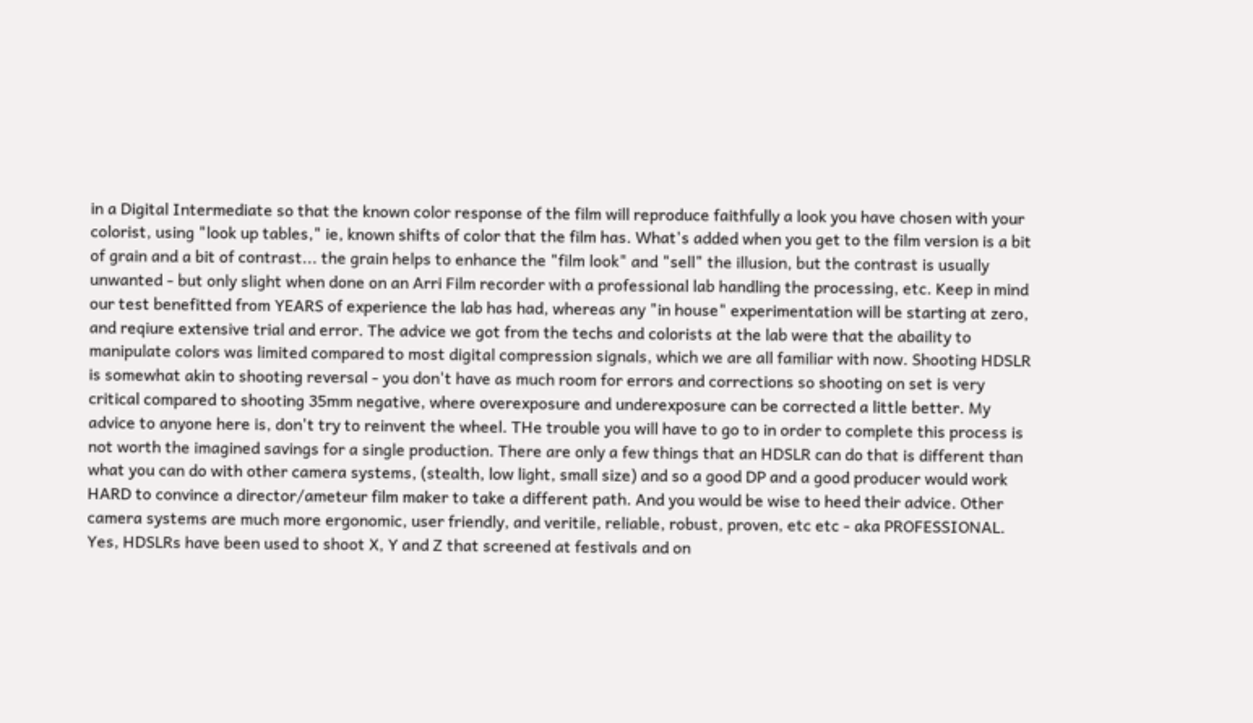in a Digital Intermediate so that the known color response of the film will reproduce faithfully a look you have chosen with your colorist, using "look up tables," ie, known shifts of color that the film has. What's added when you get to the film version is a bit of grain and a bit of contrast... the grain helps to enhance the "film look" and "sell" the illusion, but the contrast is usually unwanted - but only slight when done on an Arri Film recorder with a professional lab handling the processing, etc. Keep in mind our test benefitted from YEARS of experience the lab has had, whereas any "in house" experimentation will be starting at zero, and reqiure extensive trial and error. The advice we got from the techs and colorists at the lab were that the abaility to manipulate colors was limited compared to most digital compression signals, which we are all familiar with now. Shooting HDSLR is somewhat akin to shooting reversal - you don't have as much room for errors and corrections so shooting on set is very critical compared to shooting 35mm negative, where overexposure and underexposure can be corrected a little better. My advice to anyone here is, don't try to reinvent the wheel. THe trouble you will have to go to in order to complete this process is not worth the imagined savings for a single production. There are only a few things that an HDSLR can do that is different than what you can do with other camera systems, (stealth, low light, small size) and so a good DP and a good producer would work HARD to convince a director/ameteur film maker to take a different path. And you would be wise to heed their advice. Other camera systems are much more ergonomic, user friendly, and veritile, reliable, robust, proven, etc etc - aka PROFESSIONAL. Yes, HDSLRs have been used to shoot X, Y and Z that screened at festivals and on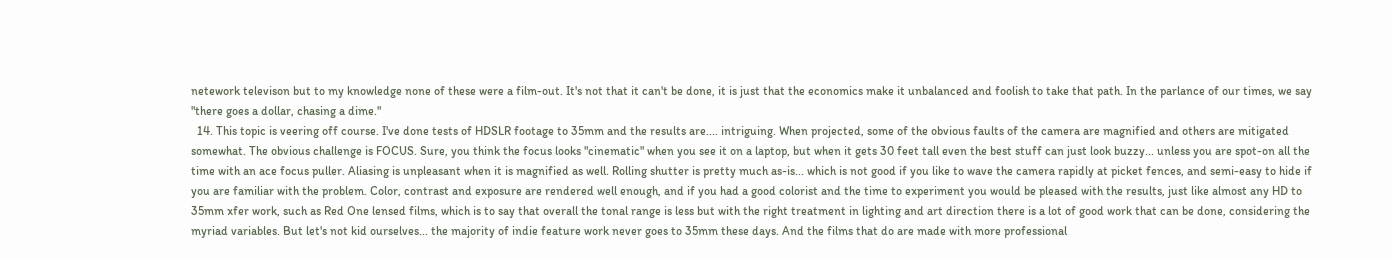netework televison but to my knowledge none of these were a film-out. It's not that it can't be done, it is just that the economics make it unbalanced and foolish to take that path. In the parlance of our times, we say "there goes a dollar, chasing a dime."
  14. This topic is veering off course. I've done tests of HDSLR footage to 35mm and the results are.... intriguing. When projected, some of the obvious faults of the camera are magnified and others are mitigated somewhat. The obvious challenge is FOCUS. Sure, you think the focus looks "cinematic" when you see it on a laptop, but when it gets 30 feet tall even the best stuff can just look buzzy... unless you are spot-on all the time with an ace focus puller. Aliasing is unpleasant when it is magnified as well. Rolling shutter is pretty much as-is... which is not good if you like to wave the camera rapidly at picket fences, and semi-easy to hide if you are familiar with the problem. Color, contrast and exposure are rendered well enough, and if you had a good colorist and the time to experiment you would be pleased with the results, just like almost any HD to 35mm xfer work, such as Red One lensed films, which is to say that overall the tonal range is less but with the right treatment in lighting and art direction there is a lot of good work that can be done, considering the myriad variables. But let's not kid ourselves... the majority of indie feature work never goes to 35mm these days. And the films that do are made with more professional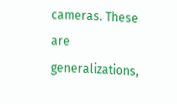cameras. These are generalizations,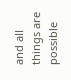and all things are possible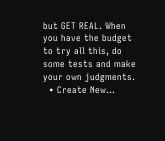but GET REAL. When you have the budget to try all this, do some tests and make your own judgments.
  • Create New...